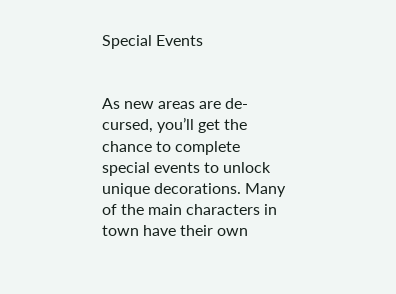Special Events


As new areas are de-cursed, you’ll get the chance to complete special events to unlock unique decorations. Many of the main characters in town have their own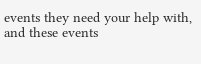events they need your help with, and these events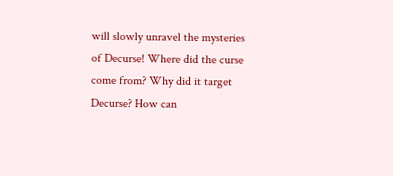will slowly unravel the mysteries of Decurse! Where did the curse come from? Why did it target Decurse? How can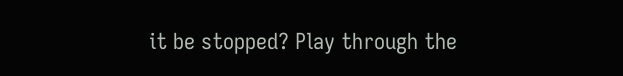it be stopped? Play through the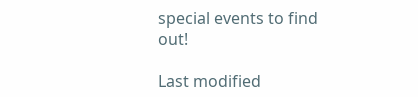special events to find out!

Last modified